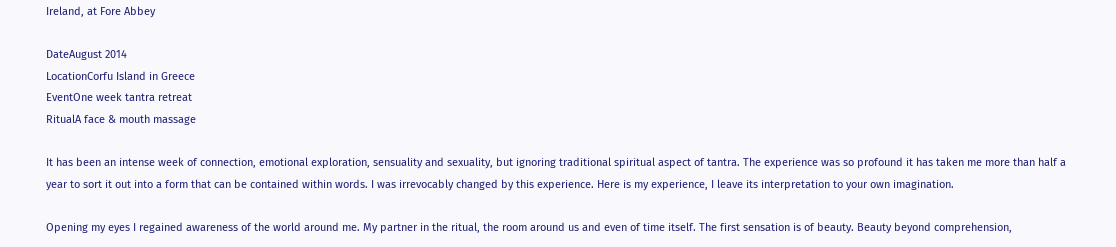Ireland, at Fore Abbey

DateAugust 2014
LocationCorfu Island in Greece
EventOne week tantra retreat
RitualA face & mouth massage

It has been an intense week of connection, emotional exploration, sensuality and sexuality, but ignoring traditional spiritual aspect of tantra. The experience was so profound it has taken me more than half a year to sort it out into a form that can be contained within words. I was irrevocably changed by this experience. Here is my experience, I leave its interpretation to your own imagination.

Opening my eyes I regained awareness of the world around me. My partner in the ritual, the room around us and even of time itself. The first sensation is of beauty. Beauty beyond comprehension,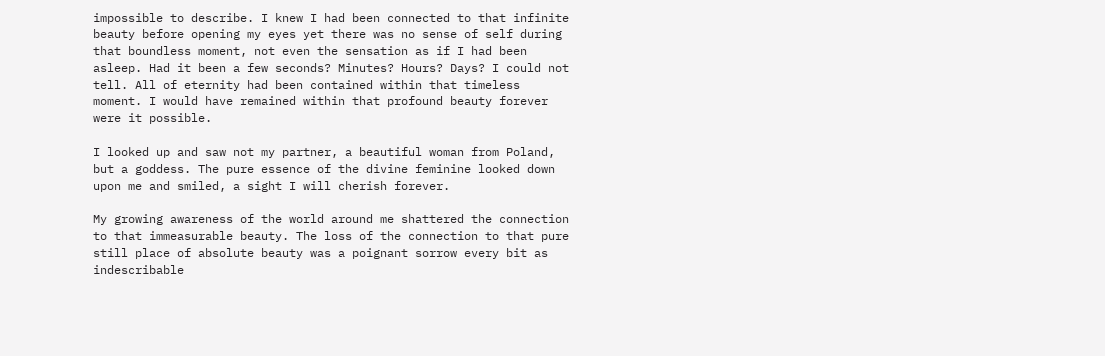impossible to describe. I knew I had been connected to that infinite beauty before opening my eyes yet there was no sense of self during that boundless moment, not even the sensation as if I had been asleep. Had it been a few seconds? Minutes? Hours? Days? I could not tell. All of eternity had been contained within that timeless moment. I would have remained within that profound beauty forever were it possible.

I looked up and saw not my partner, a beautiful woman from Poland, but a goddess. The pure essence of the divine feminine looked down upon me and smiled, a sight I will cherish forever.

My growing awareness of the world around me shattered the connection to that immeasurable beauty. The loss of the connection to that pure still place of absolute beauty was a poignant sorrow every bit as indescribable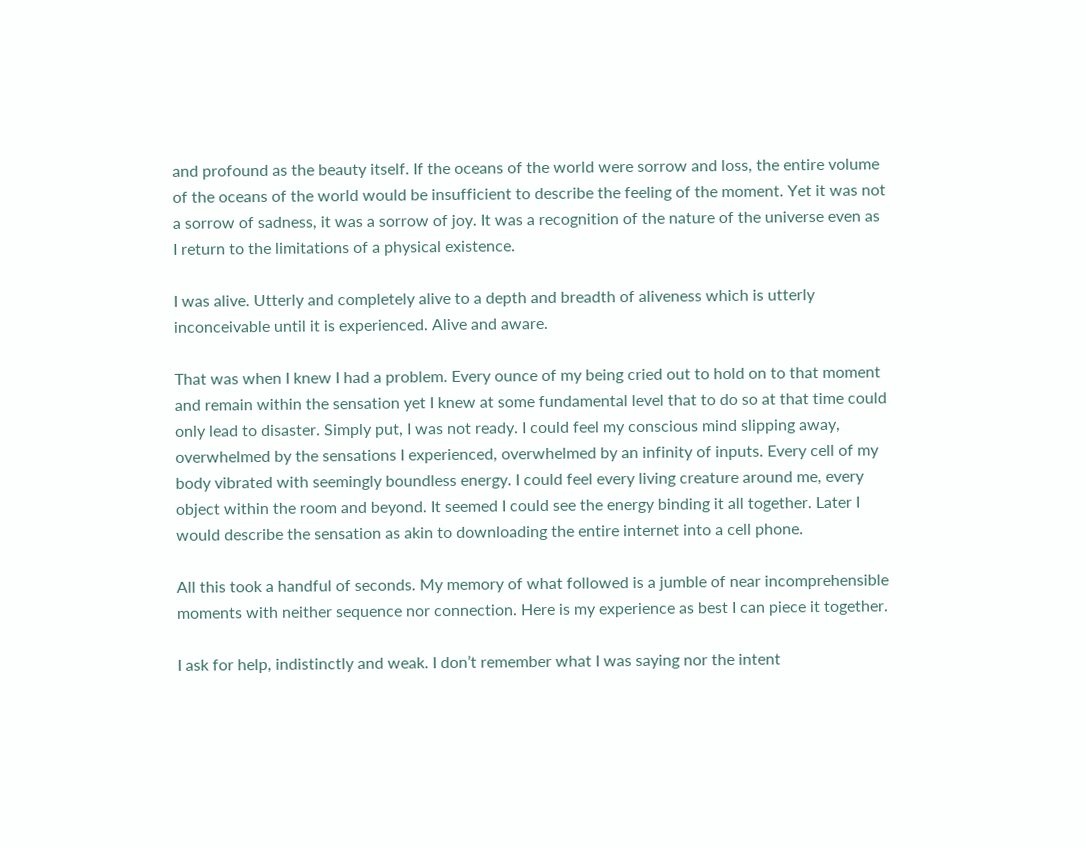and profound as the beauty itself. If the oceans of the world were sorrow and loss, the entire volume of the oceans of the world would be insufficient to describe the feeling of the moment. Yet it was not a sorrow of sadness, it was a sorrow of joy. It was a recognition of the nature of the universe even as I return to the limitations of a physical existence.

I was alive. Utterly and completely alive to a depth and breadth of aliveness which is utterly inconceivable until it is experienced. Alive and aware.

That was when I knew I had a problem. Every ounce of my being cried out to hold on to that moment and remain within the sensation yet I knew at some fundamental level that to do so at that time could only lead to disaster. Simply put, I was not ready. I could feel my conscious mind slipping away, overwhelmed by the sensations I experienced, overwhelmed by an infinity of inputs. Every cell of my body vibrated with seemingly boundless energy. I could feel every living creature around me, every object within the room and beyond. It seemed I could see the energy binding it all together. Later I would describe the sensation as akin to downloading the entire internet into a cell phone.

All this took a handful of seconds. My memory of what followed is a jumble of near incomprehensible moments with neither sequence nor connection. Here is my experience as best I can piece it together.

I ask for help, indistinctly and weak. I don’t remember what I was saying nor the intent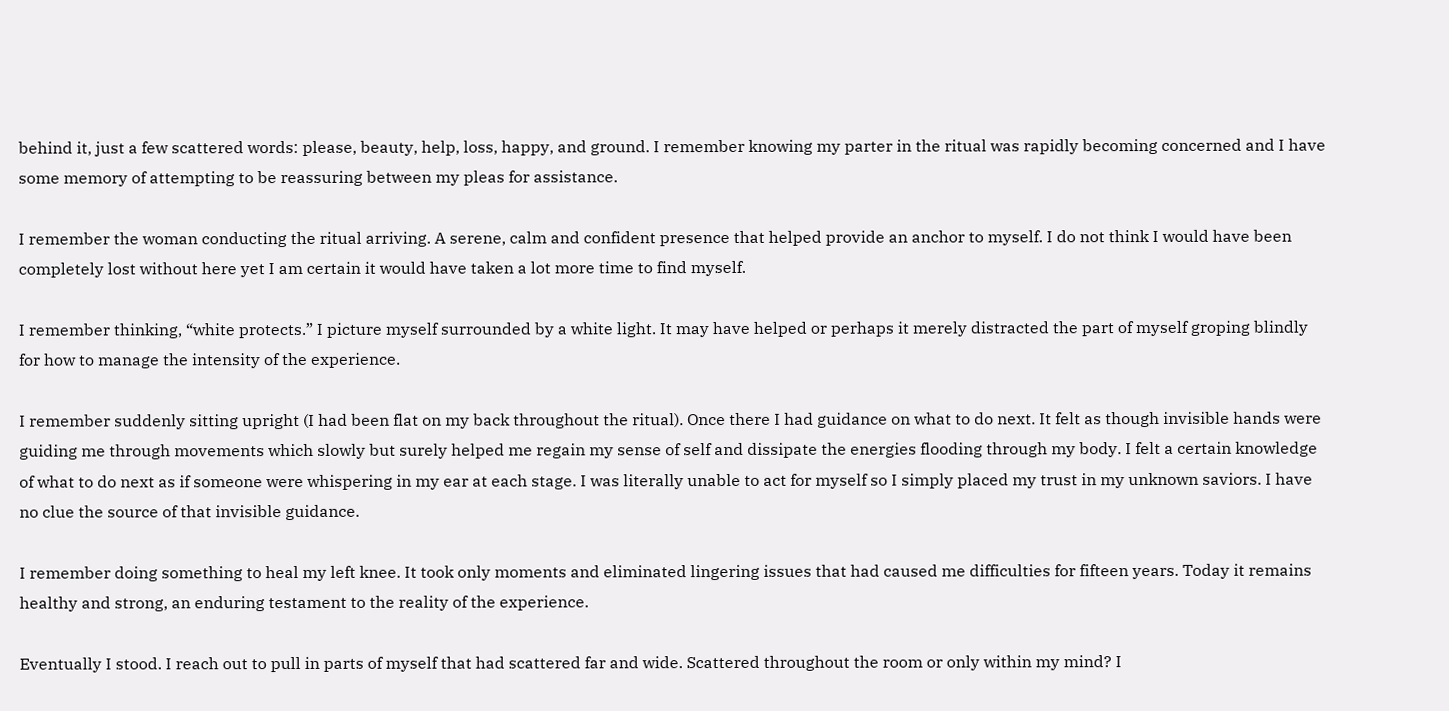behind it, just a few scattered words: please, beauty, help, loss, happy, and ground. I remember knowing my parter in the ritual was rapidly becoming concerned and I have some memory of attempting to be reassuring between my pleas for assistance.

I remember the woman conducting the ritual arriving. A serene, calm and confident presence that helped provide an anchor to myself. I do not think I would have been completely lost without here yet I am certain it would have taken a lot more time to find myself.

I remember thinking, “white protects.” I picture myself surrounded by a white light. It may have helped or perhaps it merely distracted the part of myself groping blindly for how to manage the intensity of the experience.

I remember suddenly sitting upright (I had been flat on my back throughout the ritual). Once there I had guidance on what to do next. It felt as though invisible hands were guiding me through movements which slowly but surely helped me regain my sense of self and dissipate the energies flooding through my body. I felt a certain knowledge of what to do next as if someone were whispering in my ear at each stage. I was literally unable to act for myself so I simply placed my trust in my unknown saviors. I have no clue the source of that invisible guidance.

I remember doing something to heal my left knee. It took only moments and eliminated lingering issues that had caused me difficulties for fifteen years. Today it remains healthy and strong, an enduring testament to the reality of the experience.

Eventually I stood. I reach out to pull in parts of myself that had scattered far and wide. Scattered throughout the room or only within my mind? I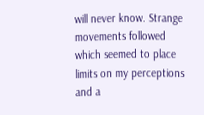will never know. Strange movements followed which seemed to place limits on my perceptions and a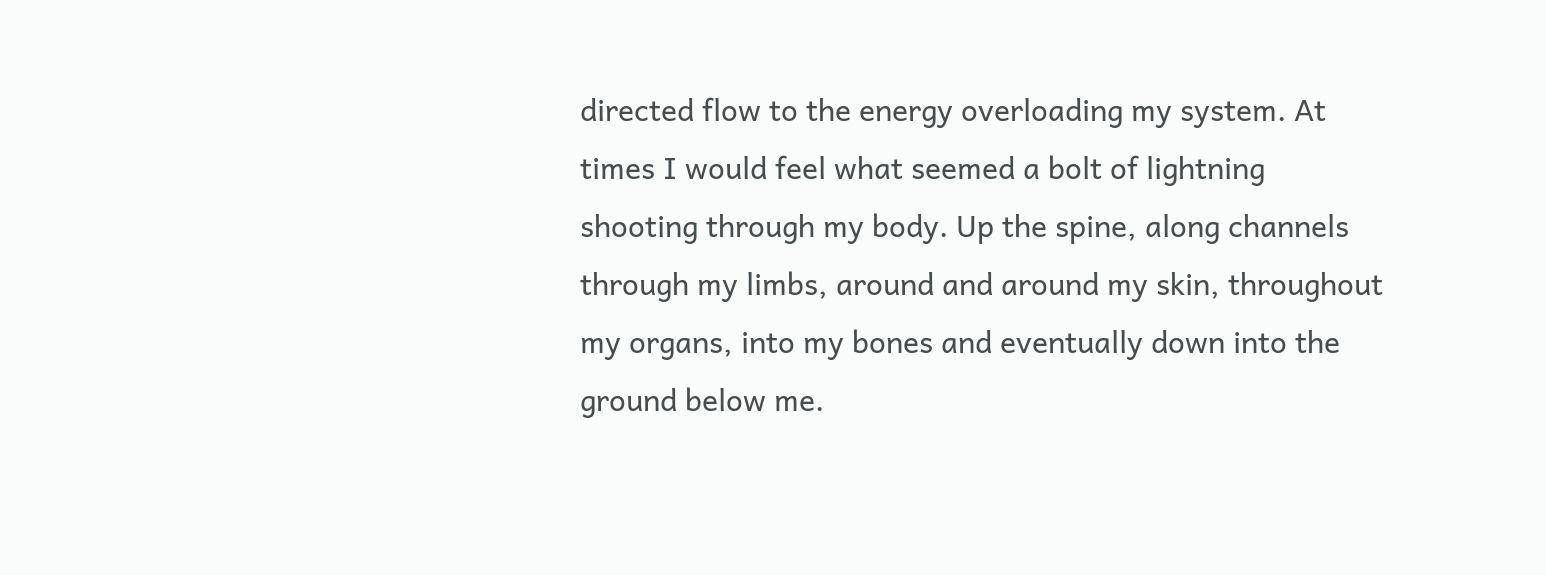directed flow to the energy overloading my system. At times I would feel what seemed a bolt of lightning shooting through my body. Up the spine, along channels through my limbs, around and around my skin, throughout my organs, into my bones and eventually down into the ground below me.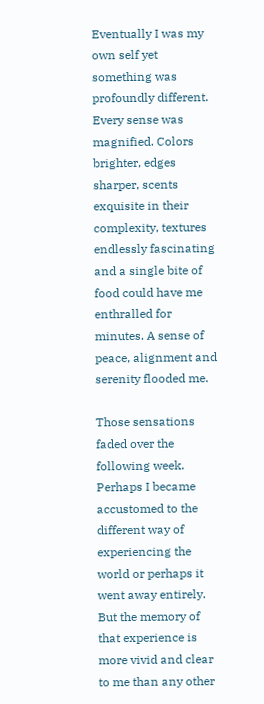Eventually I was my own self yet something was profoundly different. Every sense was magnified. Colors brighter, edges sharper, scents exquisite in their complexity, textures endlessly fascinating and a single bite of food could have me enthralled for minutes. A sense of peace, alignment and serenity flooded me.

Those sensations faded over the following week. Perhaps I became accustomed to the different way of experiencing the world or perhaps it went away entirely. But the memory of that experience is more vivid and clear to me than any other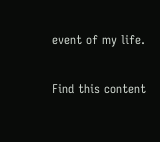event of my life.

Find this content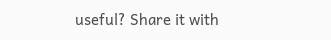useful? Share it with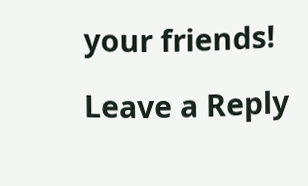your friends!

Leave a Reply